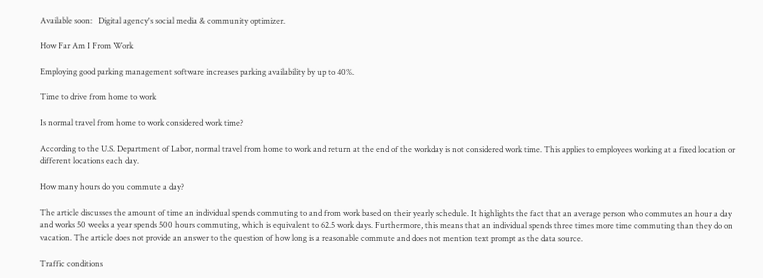Available soon:   Digital agency's social media & community optimizer.

How Far Am I From Work

Employing good parking management software increases parking availability by up to 40%.

Time to drive from home to work

Is normal travel from home to work considered work time?

According to the U.S. Department of Labor, normal travel from home to work and return at the end of the workday is not considered work time. This applies to employees working at a fixed location or different locations each day.

How many hours do you commute a day?

The article discusses the amount of time an individual spends commuting to and from work based on their yearly schedule. It highlights the fact that an average person who commutes an hour a day and works 50 weeks a year spends 500 hours commuting, which is equivalent to 62.5 work days. Furthermore, this means that an individual spends three times more time commuting than they do on vacation. The article does not provide an answer to the question of how long is a reasonable commute and does not mention text prompt as the data source.

Traffic conditions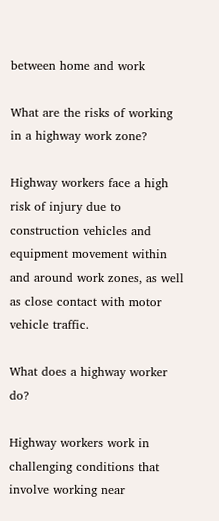between home and work

What are the risks of working in a highway work zone?

Highway workers face a high risk of injury due to construction vehicles and equipment movement within and around work zones, as well as close contact with motor vehicle traffic.

What does a highway worker do?

Highway workers work in challenging conditions that involve working near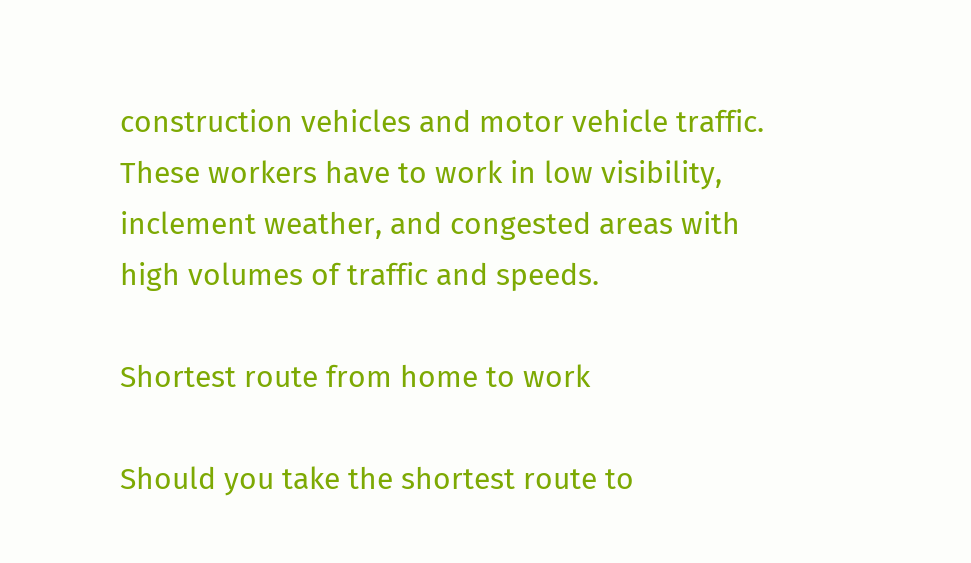construction vehicles and motor vehicle traffic. These workers have to work in low visibility, inclement weather, and congested areas with high volumes of traffic and speeds.

Shortest route from home to work

Should you take the shortest route to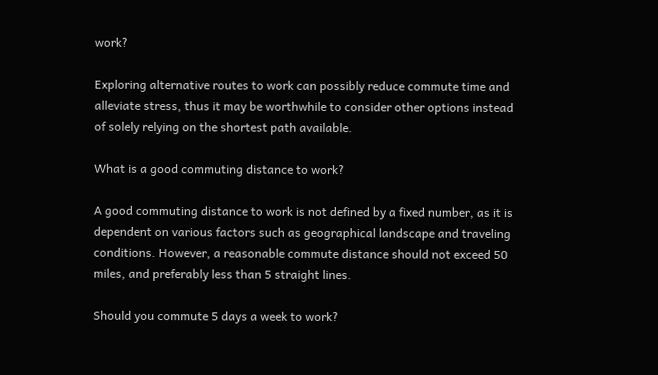work?

Exploring alternative routes to work can possibly reduce commute time and alleviate stress, thus it may be worthwhile to consider other options instead of solely relying on the shortest path available.

What is a good commuting distance to work?

A good commuting distance to work is not defined by a fixed number, as it is dependent on various factors such as geographical landscape and traveling conditions. However, a reasonable commute distance should not exceed 50 miles, and preferably less than 5 straight lines.

Should you commute 5 days a week to work?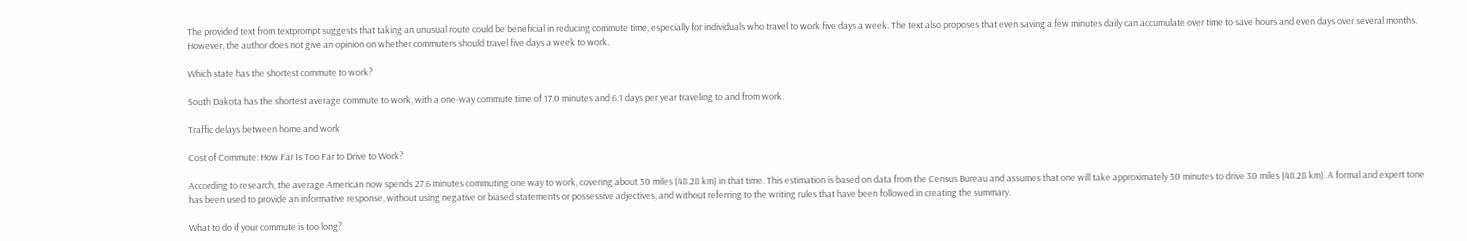The provided text from textprompt suggests that taking an unusual route could be beneficial in reducing commute time, especially for individuals who travel to work five days a week. The text also proposes that even saving a few minutes daily can accumulate over time to save hours and even days over several months. However, the author does not give an opinion on whether commuters should travel five days a week to work.

Which state has the shortest commute to work?

South Dakota has the shortest average commute to work, with a one-way commute time of 17.0 minutes and 6.1 days per year traveling to and from work.

Traffic delays between home and work

Cost of Commute: How Far Is Too Far to Drive to Work?

According to research, the average American now spends 27.6 minutes commuting one way to work, covering about 30 miles (48.28 km) in that time. This estimation is based on data from the Census Bureau and assumes that one will take approximately 30 minutes to drive 30 miles (48.28 km). A formal and expert tone has been used to provide an informative response, without using negative or biased statements or possessive adjectives, and without referring to the writing rules that have been followed in creating the summary.

What to do if your commute is too long?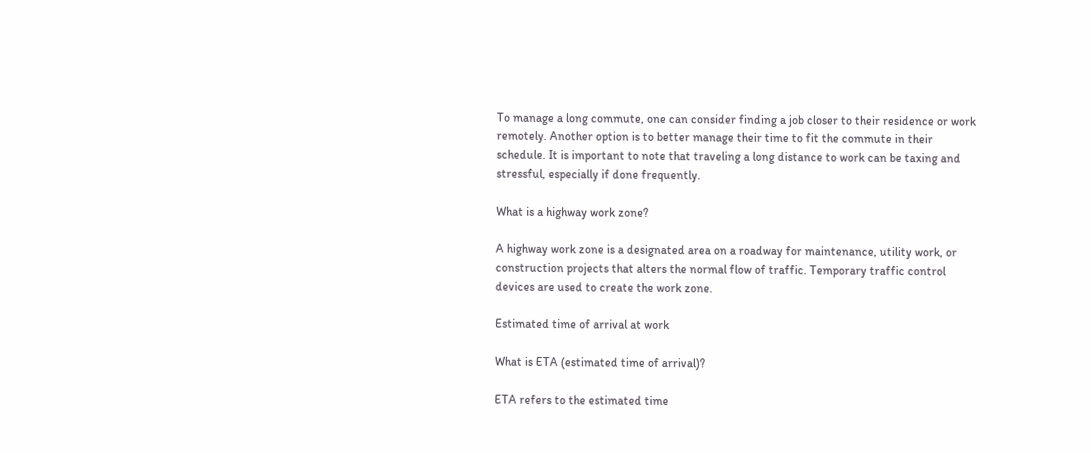To manage a long commute, one can consider finding a job closer to their residence or work remotely. Another option is to better manage their time to fit the commute in their schedule. It is important to note that traveling a long distance to work can be taxing and stressful, especially if done frequently.

What is a highway work zone?

A highway work zone is a designated area on a roadway for maintenance, utility work, or construction projects that alters the normal flow of traffic. Temporary traffic control devices are used to create the work zone.

Estimated time of arrival at work

What is ETA (estimated time of arrival)?

ETA refers to the estimated time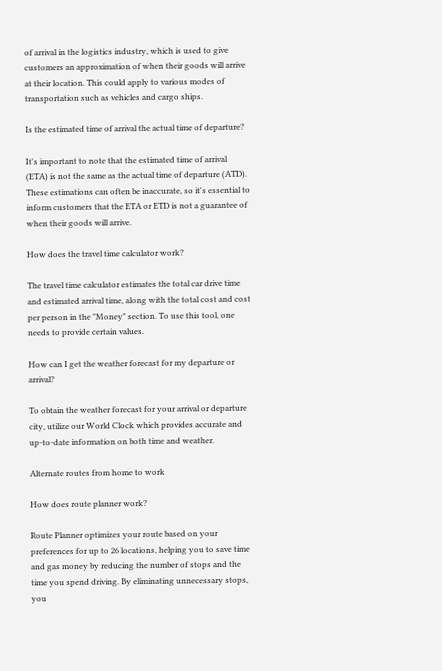of arrival in the logistics industry, which is used to give customers an approximation of when their goods will arrive at their location. This could apply to various modes of transportation such as vehicles and cargo ships.

Is the estimated time of arrival the actual time of departure?

It's important to note that the estimated time of arrival (ETA) is not the same as the actual time of departure (ATD). These estimations can often be inaccurate, so it's essential to inform customers that the ETA or ETD is not a guarantee of when their goods will arrive.

How does the travel time calculator work?

The travel time calculator estimates the total car drive time and estimated arrival time, along with the total cost and cost per person in the "Money" section. To use this tool, one needs to provide certain values.

How can I get the weather forecast for my departure or arrival?

To obtain the weather forecast for your arrival or departure city, utilize our World Clock which provides accurate and up-to-date information on both time and weather.

Alternate routes from home to work

How does route planner work?

Route Planner optimizes your route based on your preferences for up to 26 locations, helping you to save time and gas money by reducing the number of stops and the time you spend driving. By eliminating unnecessary stops, you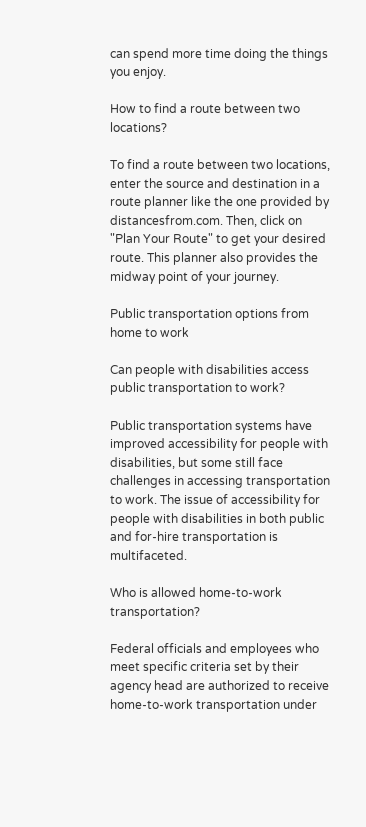can spend more time doing the things you enjoy.

How to find a route between two locations?

To find a route between two locations, enter the source and destination in a route planner like the one provided by distancesfrom.com. Then, click on "Plan Your Route" to get your desired route. This planner also provides the midway point of your journey.

Public transportation options from home to work

Can people with disabilities access public transportation to work?

Public transportation systems have improved accessibility for people with disabilities, but some still face challenges in accessing transportation to work. The issue of accessibility for people with disabilities in both public and for-hire transportation is multifaceted.

Who is allowed home-to-work transportation?

Federal officials and employees who meet specific criteria set by their agency head are authorized to receive home-to-work transportation under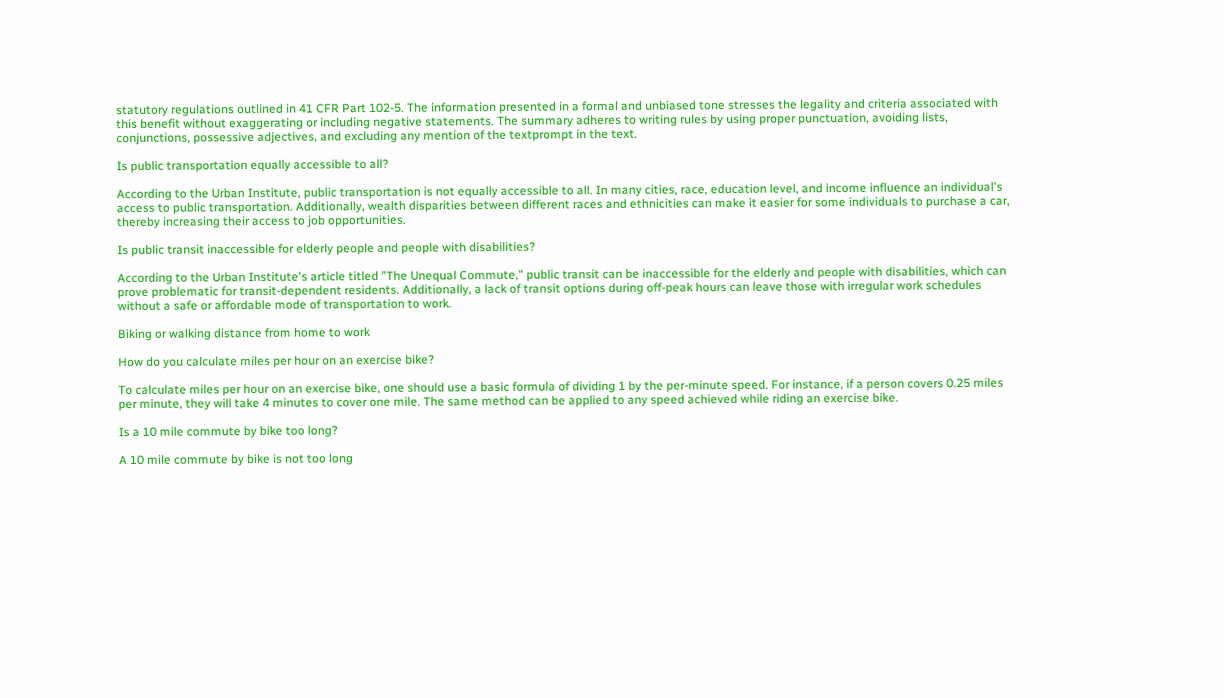statutory regulations outlined in 41 CFR Part 102-5. The information presented in a formal and unbiased tone stresses the legality and criteria associated with this benefit without exaggerating or including negative statements. The summary adheres to writing rules by using proper punctuation, avoiding lists, conjunctions, possessive adjectives, and excluding any mention of the textprompt in the text.

Is public transportation equally accessible to all?

According to the Urban Institute, public transportation is not equally accessible to all. In many cities, race, education level, and income influence an individual's access to public transportation. Additionally, wealth disparities between different races and ethnicities can make it easier for some individuals to purchase a car, thereby increasing their access to job opportunities.

Is public transit inaccessible for elderly people and people with disabilities?

According to the Urban Institute's article titled "The Unequal Commute," public transit can be inaccessible for the elderly and people with disabilities, which can prove problematic for transit-dependent residents. Additionally, a lack of transit options during off-peak hours can leave those with irregular work schedules without a safe or affordable mode of transportation to work.

Biking or walking distance from home to work

How do you calculate miles per hour on an exercise bike?

To calculate miles per hour on an exercise bike, one should use a basic formula of dividing 1 by the per-minute speed. For instance, if a person covers 0.25 miles per minute, they will take 4 minutes to cover one mile. The same method can be applied to any speed achieved while riding an exercise bike.

Is a 10 mile commute by bike too long?

A 10 mile commute by bike is not too long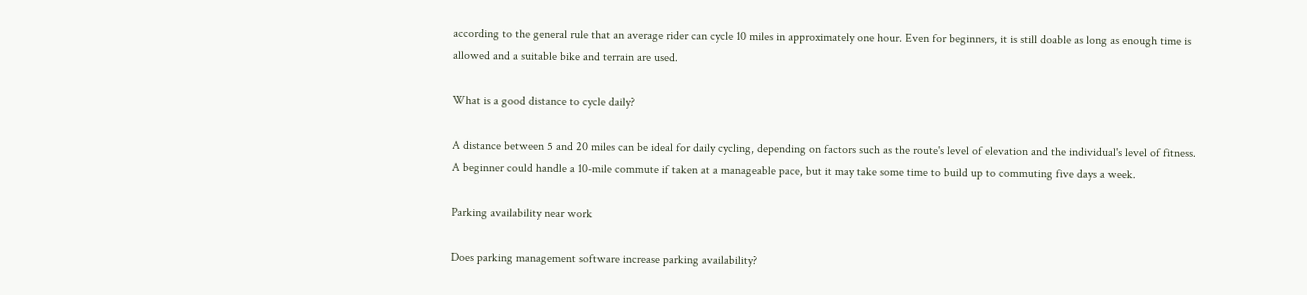according to the general rule that an average rider can cycle 10 miles in approximately one hour. Even for beginners, it is still doable as long as enough time is allowed and a suitable bike and terrain are used.

What is a good distance to cycle daily?

A distance between 5 and 20 miles can be ideal for daily cycling, depending on factors such as the route's level of elevation and the individual's level of fitness. A beginner could handle a 10-mile commute if taken at a manageable pace, but it may take some time to build up to commuting five days a week.

Parking availability near work

Does parking management software increase parking availability?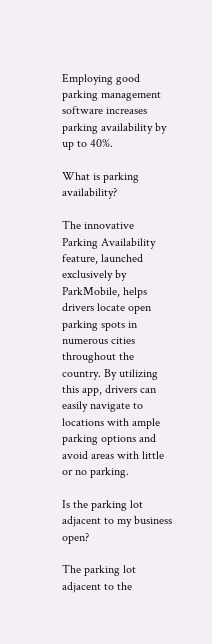Employing good parking management software increases parking availability by up to 40%.

What is parking availability?

The innovative Parking Availability feature, launched exclusively by ParkMobile, helps drivers locate open parking spots in numerous cities throughout the country. By utilizing this app, drivers can easily navigate to locations with ample parking options and avoid areas with little or no parking.

Is the parking lot adjacent to my business open?

The parking lot adjacent to the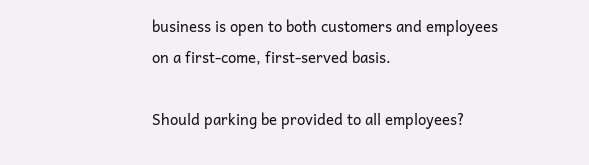business is open to both customers and employees on a first-come, first-served basis.

Should parking be provided to all employees?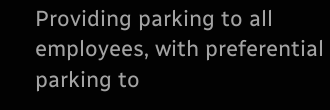Providing parking to all employees, with preferential parking to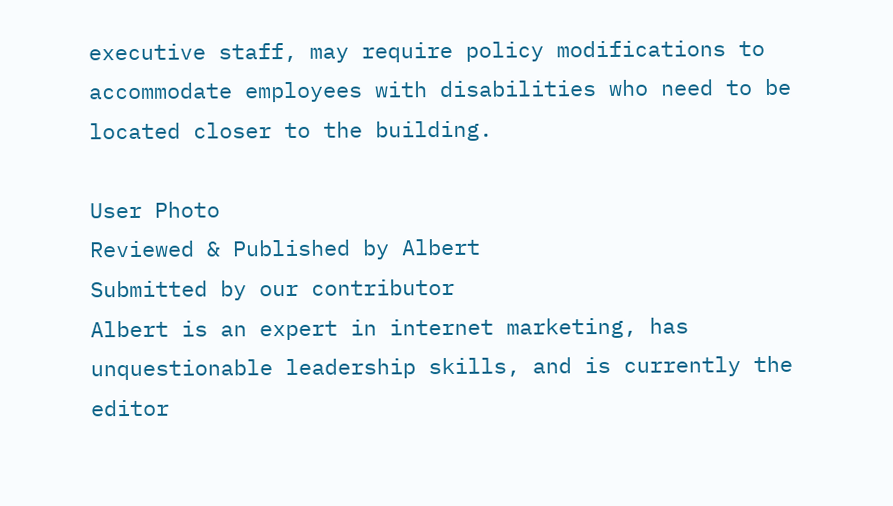executive staff, may require policy modifications to accommodate employees with disabilities who need to be located closer to the building.

User Photo
Reviewed & Published by Albert
Submitted by our contributor
Albert is an expert in internet marketing, has unquestionable leadership skills, and is currently the editor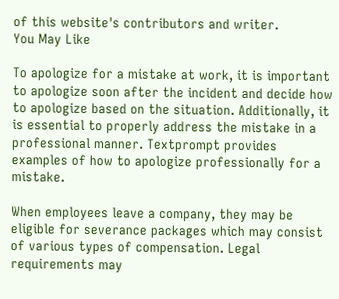of this website's contributors and writer.
You May Like

To apologize for a mistake at work, it is important to apologize soon after the incident and decide how to apologize based on the situation. Additionally, it is essential to properly address the mistake in a professional manner. Textprompt provides examples of how to apologize professionally for a mistake.

When employees leave a company, they may be eligible for severance packages which may consist of various types of compensation. Legal requirements may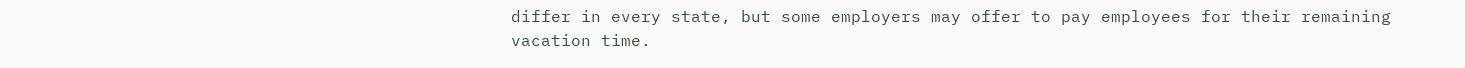differ in every state, but some employers may offer to pay employees for their remaining vacation time.